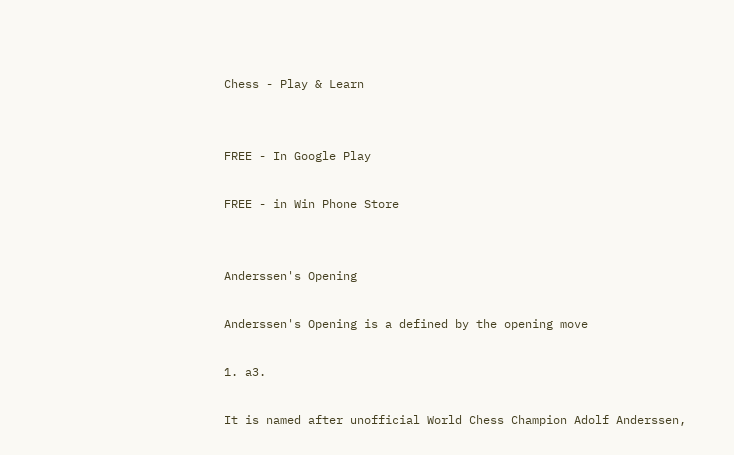Chess - Play & Learn


FREE - In Google Play

FREE - in Win Phone Store


Anderssen's Opening

Anderssen's Opening is a defined by the opening move

1. a3.

It is named after unofficial World Chess Champion Adolf Anderssen,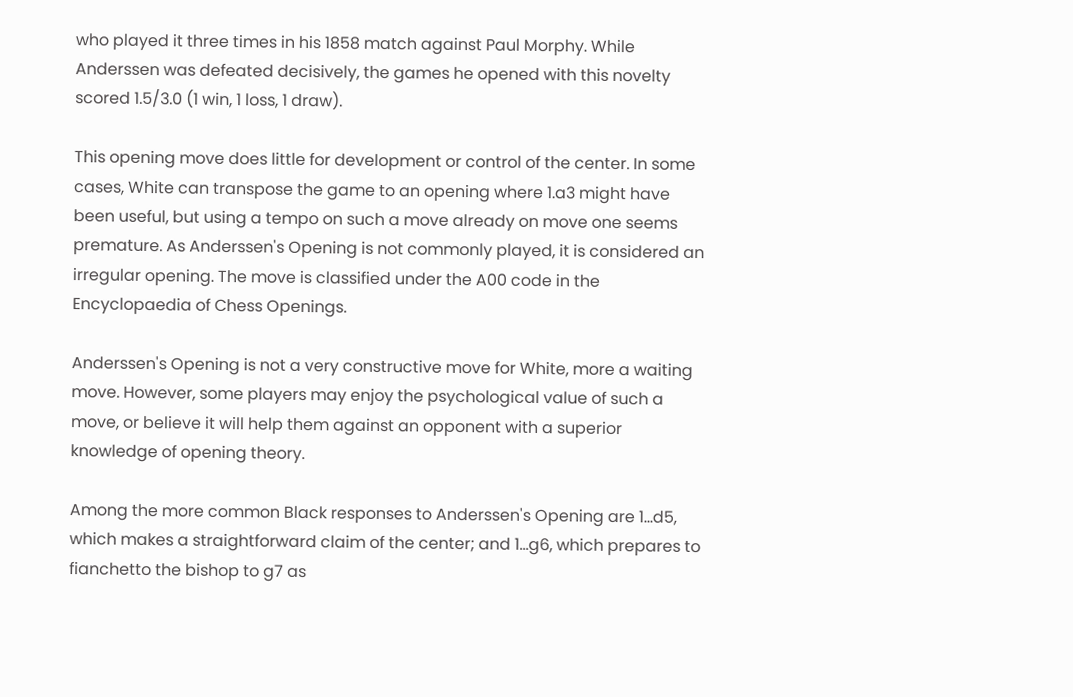who played it three times in his 1858 match against Paul Morphy. While Anderssen was defeated decisively, the games he opened with this novelty scored 1.5/3.0 (1 win, 1 loss, 1 draw).

This opening move does little for development or control of the center. In some cases, White can transpose the game to an opening where 1.a3 might have been useful, but using a tempo on such a move already on move one seems premature. As Anderssen's Opening is not commonly played, it is considered an irregular opening. The move is classified under the A00 code in the Encyclopaedia of Chess Openings.

Anderssen's Opening is not a very constructive move for White, more a waiting move. However, some players may enjoy the psychological value of such a move, or believe it will help them against an opponent with a superior knowledge of opening theory.

Among the more common Black responses to Anderssen's Opening are 1...d5, which makes a straightforward claim of the center; and 1...g6, which prepares to fianchetto the bishop to g7 as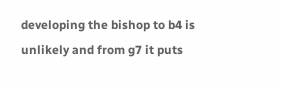developing the bishop to b4 is unlikely and from g7 it puts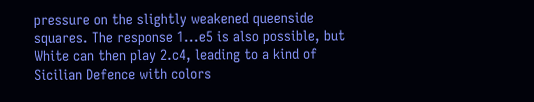pressure on the slightly weakened queenside squares. The response 1...e5 is also possible, but White can then play 2.c4, leading to a kind of Sicilian Defence with colors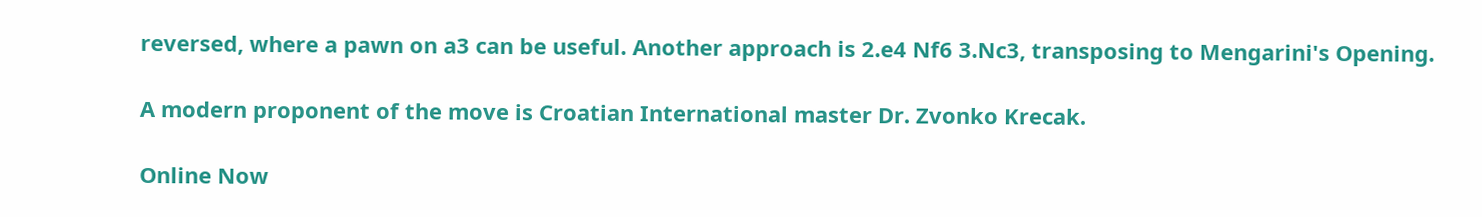reversed, where a pawn on a3 can be useful. Another approach is 2.e4 Nf6 3.Nc3, transposing to Mengarini's Opening.

A modern proponent of the move is Croatian International master Dr. Zvonko Krecak.

Online Now